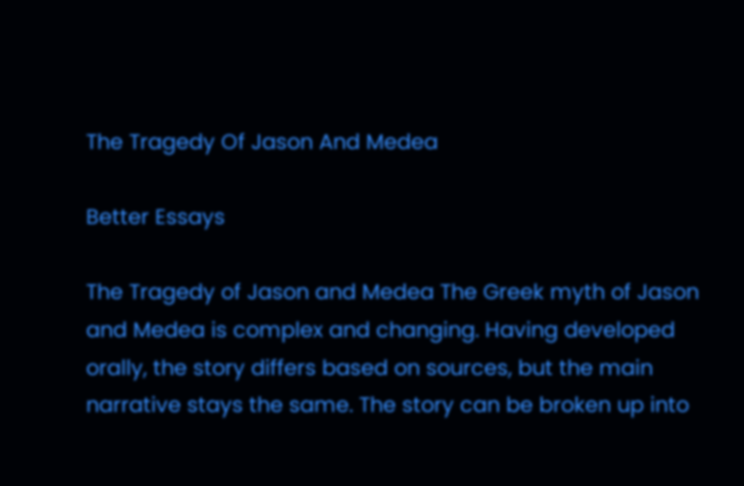The Tragedy Of Jason And Medea

Better Essays

The Tragedy of Jason and Medea The Greek myth of Jason and Medea is complex and changing. Having developed orally, the story differs based on sources, but the main narrative stays the same. The story can be broken up into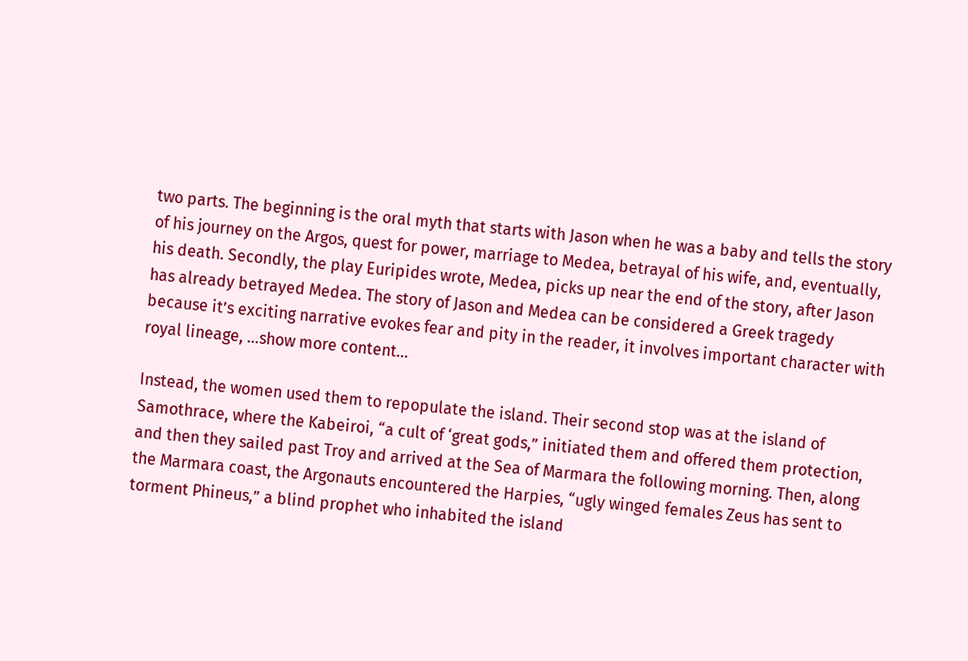two parts. The beginning is the oral myth that starts with Jason when he was a baby and tells the story of his journey on the Argos, quest for power, marriage to Medea, betrayal of his wife, and, eventually, his death. Secondly, the play Euripides wrote, Medea, picks up near the end of the story, after Jason has already betrayed Medea. The story of Jason and Medea can be considered a Greek tragedy because it’s exciting narrative evokes fear and pity in the reader, it involves important character with royal lineage, …show more content…

Instead, the women used them to repopulate the island. Their second stop was at the island of Samothrace, where the Kabeiroi, “a cult of ‘great gods,” initiated them and offered them protection, and then they sailed past Troy and arrived at the Sea of Marmara the following morning. Then, along the Marmara coast, the Argonauts encountered the Harpies, “ugly winged females Zeus has sent to torment Phineus,” a blind prophet who inhabited the island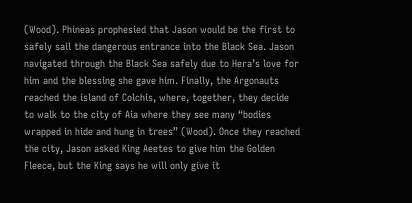(Wood). Phineas prophesied that Jason would be the first to safely sail the dangerous entrance into the Black Sea. Jason navigated through the Black Sea safely due to Hera’s love for him and the blessing she gave him. Finally, the Argonauts reached the island of Colchis, where, together, they decide to walk to the city of Aia where they see many “bodies wrapped in hide and hung in trees” (Wood). Once they reached the city, Jason asked King Aeetes to give him the Golden Fleece, but the King says he will only give it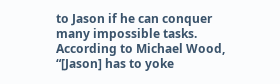to Jason if he can conquer many impossible tasks. According to Michael Wood, “[Jason] has to yoke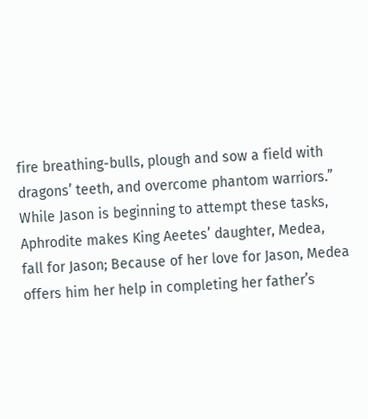fire breathing-bulls, plough and sow a field with dragons’ teeth, and overcome phantom warriors.” While Jason is beginning to attempt these tasks, Aphrodite makes King Aeetes’ daughter, Medea, fall for Jason; Because of her love for Jason, Medea offers him her help in completing her father’s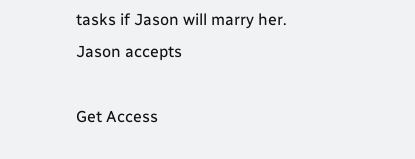tasks if Jason will marry her. Jason accepts

Get Access